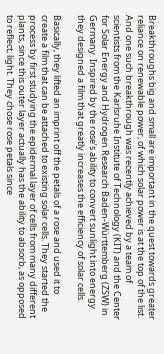Breakthroughs big and small are important in the quest towards greater reliance on renewable power, of which solar power is at the top of the list. And one such breakthrough was recently achieved by a team of scientists from the Karlsruhe Institute of Technology (KIT) and the Center for Solar Energy and Hydrogen Research Baden-Württemberg (ZSW) in Germany. Inspired by the rose’s ability to convert sunlight into energy they designed a film that greatly increases the efficiency of solar cells.

Basically, they lifted an imprint off the petals of a rose and used it to create a film that can be attached to existing solar cells. They started the process by first studying the epidermal layer of cells from many different plants, since this outer layer actually has the ability to absorb, as opposed to reflect, light. They chose rose petals since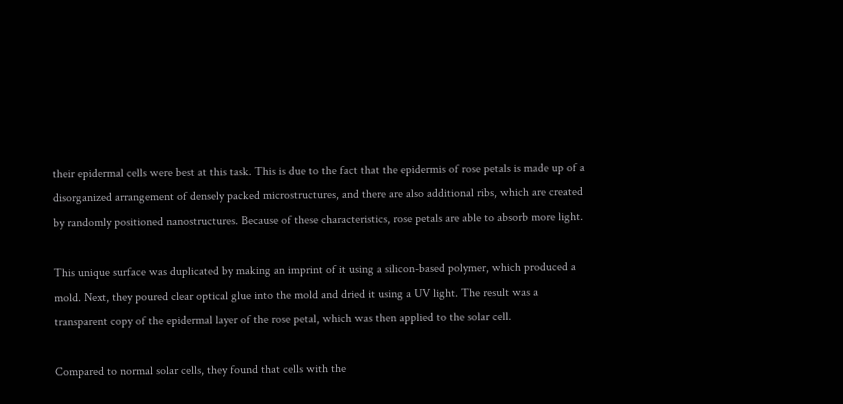their epidermal cells were best at this task. This is due to the fact that the epidermis of rose petals is made up of a disorganized arrangement of densely packed microstructures, and there are also additional ribs, which are created by randomly positioned nanostructures. Because of these characteristics, rose petals are able to absorb more light.

This unique surface was duplicated by making an imprint of it using a silicon-based polymer, which produced a mold. Next, they poured clear optical glue into the mold and dried it using a UV light. The result was a transparent copy of the epidermal layer of the rose petal, which was then applied to the solar cell.

Compared to normal solar cells, they found that cells with the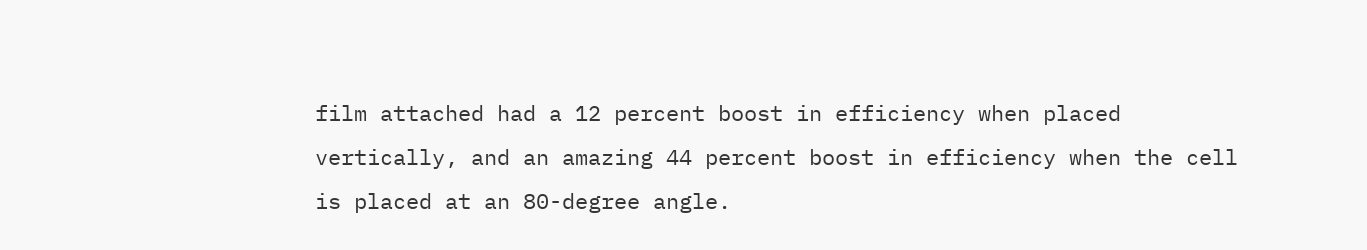film attached had a 12 percent boost in efficiency when placed vertically, and an amazing 44 percent boost in efficiency when the cell is placed at an 80-degree angle.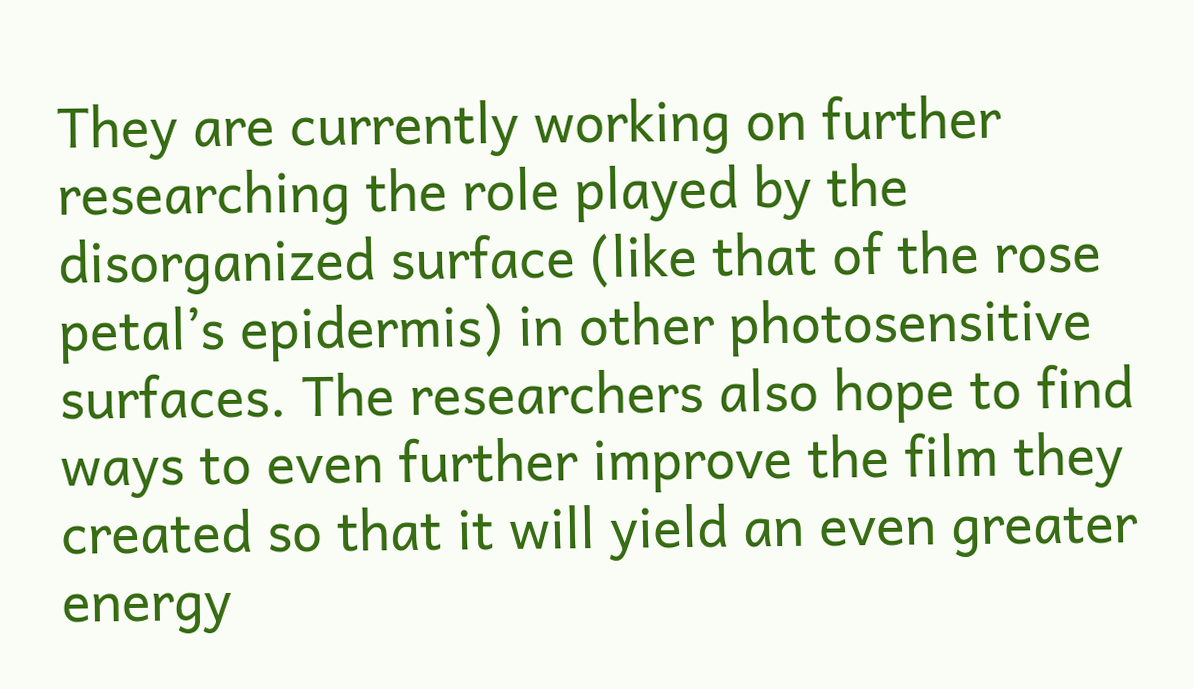They are currently working on further researching the role played by the disorganized surface (like that of the rose petal’s epidermis) in other photosensitive surfaces. The researchers also hope to find ways to even further improve the film they created so that it will yield an even greater energy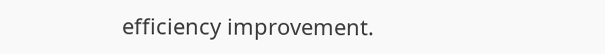efficiency improvement.